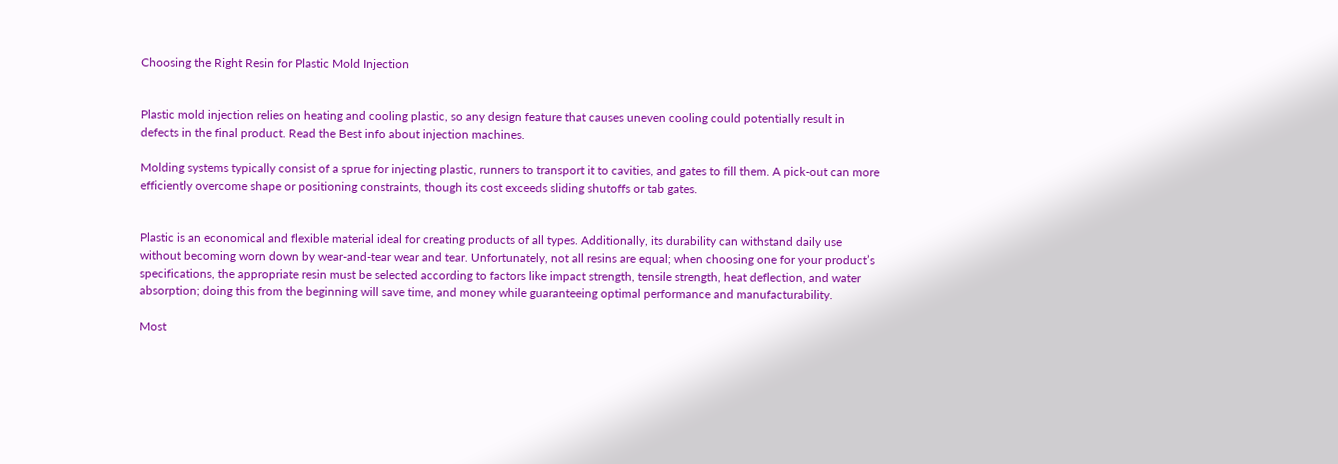Choosing the Right Resin for Plastic Mold Injection


Plastic mold injection relies on heating and cooling plastic, so any design feature that causes uneven cooling could potentially result in defects in the final product. Read the Best info about injection machines.

Molding systems typically consist of a sprue for injecting plastic, runners to transport it to cavities, and gates to fill them. A pick-out can more efficiently overcome shape or positioning constraints, though its cost exceeds sliding shutoffs or tab gates.


Plastic is an economical and flexible material ideal for creating products of all types. Additionally, its durability can withstand daily use without becoming worn down by wear-and-tear wear and tear. Unfortunately, not all resins are equal; when choosing one for your product’s specifications, the appropriate resin must be selected according to factors like impact strength, tensile strength, heat deflection, and water absorption; doing this from the beginning will save time, and money while guaranteeing optimal performance and manufacturability.

Most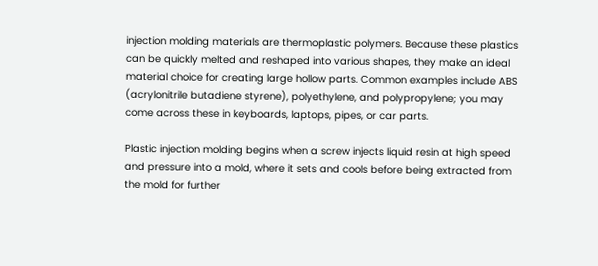injection molding materials are thermoplastic polymers. Because these plastics can be quickly melted and reshaped into various shapes, they make an ideal material choice for creating large hollow parts. Common examples include ABS (acrylonitrile butadiene styrene), polyethylene, and polypropylene; you may come across these in keyboards, laptops, pipes, or car parts.

Plastic injection molding begins when a screw injects liquid resin at high speed and pressure into a mold, where it sets and cools before being extracted from the mold for further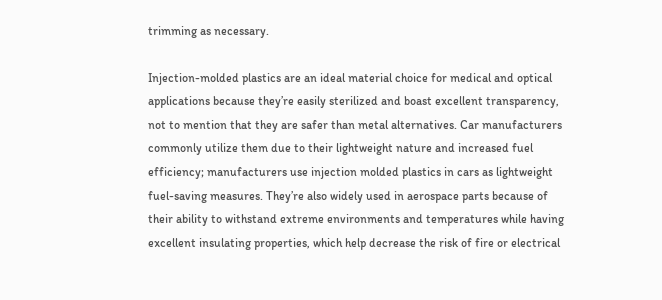trimming as necessary.

Injection-molded plastics are an ideal material choice for medical and optical applications because they’re easily sterilized and boast excellent transparency, not to mention that they are safer than metal alternatives. Car manufacturers commonly utilize them due to their lightweight nature and increased fuel efficiency; manufacturers use injection molded plastics in cars as lightweight fuel-saving measures. They’re also widely used in aerospace parts because of their ability to withstand extreme environments and temperatures while having excellent insulating properties, which help decrease the risk of fire or electrical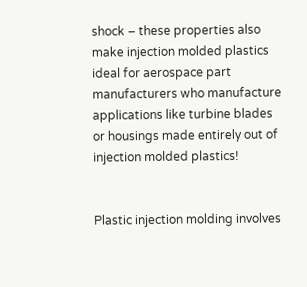shock – these properties also make injection molded plastics ideal for aerospace part manufacturers who manufacture applications like turbine blades or housings made entirely out of injection molded plastics!


Plastic injection molding involves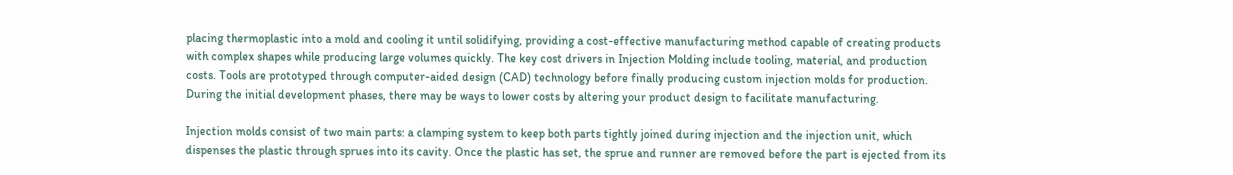placing thermoplastic into a mold and cooling it until solidifying, providing a cost-effective manufacturing method capable of creating products with complex shapes while producing large volumes quickly. The key cost drivers in Injection Molding include tooling, material, and production costs. Tools are prototyped through computer-aided design (CAD) technology before finally producing custom injection molds for production. During the initial development phases, there may be ways to lower costs by altering your product design to facilitate manufacturing.

Injection molds consist of two main parts: a clamping system to keep both parts tightly joined during injection and the injection unit, which dispenses the plastic through sprues into its cavity. Once the plastic has set, the sprue and runner are removed before the part is ejected from its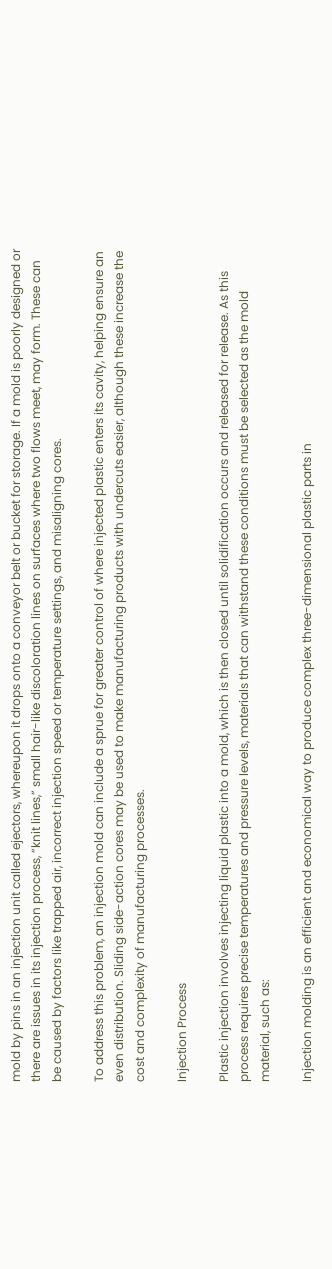mold by pins in an injection unit called ejectors, whereupon it drops onto a conveyor belt or bucket for storage. If a mold is poorly designed or there are issues in its injection process, “knit lines,” small hair-like discoloration lines on surfaces where two flows meet, may form. These can be caused by factors like trapped air, incorrect injection speed or temperature settings, and misaligning cores.

To address this problem, an injection mold can include a sprue for greater control of where injected plastic enters its cavity, helping ensure an even distribution. Sliding side-action cores may be used to make manufacturing products with undercuts easier, although these increase the cost and complexity of manufacturing processes.

Injection Process

Plastic injection involves injecting liquid plastic into a mold, which is then closed until solidification occurs and released for release. As this process requires precise temperatures and pressure levels, materials that can withstand these conditions must be selected as the mold material, such as:

Injection molding is an efficient and economical way to produce complex three-dimensional plastic parts in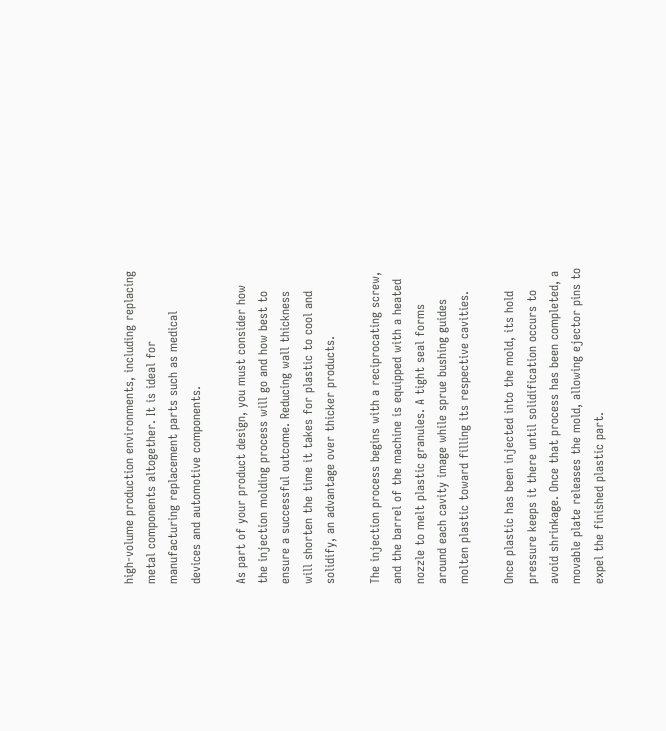high-volume production environments, including replacing metal components altogether. It is ideal for manufacturing replacement parts such as medical devices and automotive components.

As part of your product design, you must consider how the injection molding process will go and how best to ensure a successful outcome. Reducing wall thickness will shorten the time it takes for plastic to cool and solidify, an advantage over thicker products.

The injection process begins with a reciprocating screw, and the barrel of the machine is equipped with a heated nozzle to melt plastic granules. A tight seal forms around each cavity image while sprue bushing guides molten plastic toward filling its respective cavities.

Once plastic has been injected into the mold, its hold pressure keeps it there until solidification occurs to avoid shrinkage. Once that process has been completed, a movable plate releases the mold, allowing ejector pins to expel the finished plastic part.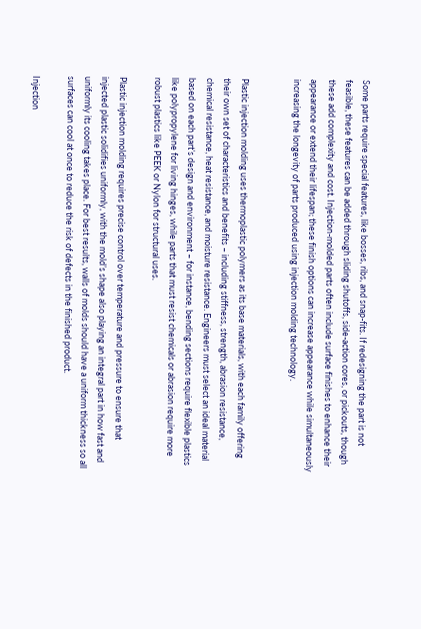Some parts require special features, like bosses, ribs, and snap-fits. If redesigning the part is not feasible, these features can be added through sliding shutoffs, side-action cores, or pickouts, though these add complexity and cost. Injection-molded parts often include surface finishes to enhance their appearance or extend their lifespan; these finish options can increase appearance while simultaneously increasing the longevity of parts produced using injection molding technology.


Plastic injection molding uses thermoplastic polymers as its base materials, with each family offering their own set of characteristics and benefits – including stiffness, strength, abrasion resistance, chemical resistance, heat resistance, and moisture resistance. Engineers must select an ideal material based on each part’s design and environment – for instance, bending sections require flexible plastics like polypropylene for living hinges, while parts that must resist chemicals or abrasion require more robust plastics like PEEK or Nylon for structural uses.

Plastic injection molding requires precise control over temperature and pressure to ensure that injected plastic solidifies uniformly, with the mold’s shape also playing an integral part in how fast and uniformly its cooling takes place. For best results, walls of molds should have a uniform thickness so all surfaces can cool at once to reduce the risk of defects in the finished product.

Injection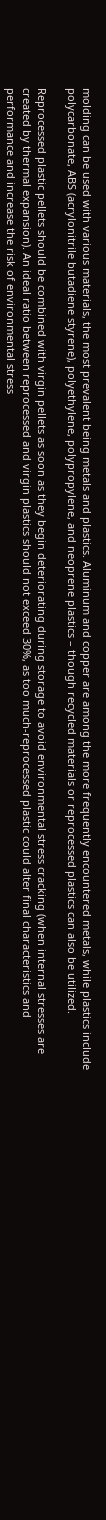molding can be used with various materials, the most prevalent being metals and plastics. Aluminum and copper are among the more frequently encountered metals, while plastics include polycarbonate, ABS (acrylonitrile butadiene styrene), polyethylene, polypropylene, and neoprene plastics – though recycled materials or reprocessed plastics can also be utilized.

Reprocessed plastic pellets should be combined with virgin pellets as soon as they begin deteriorating during storage to avoid environmental stress cracking (when internal stresses are created by thermal expansion). An ideal ratio between reprocessed and virgin plastics should not exceed 30%, as too much-reprocessed plastic could alter final characteristics and performance and increase the risk of environmental stress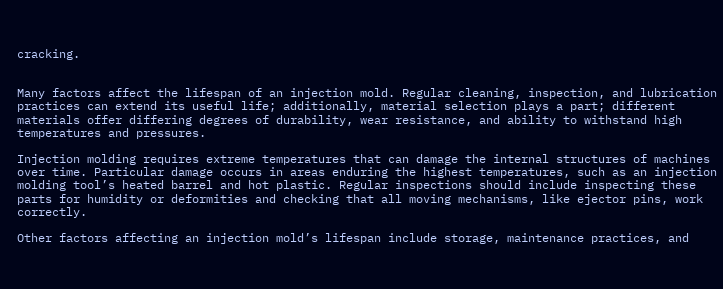cracking.


Many factors affect the lifespan of an injection mold. Regular cleaning, inspection, and lubrication practices can extend its useful life; additionally, material selection plays a part; different materials offer differing degrees of durability, wear resistance, and ability to withstand high temperatures and pressures.

Injection molding requires extreme temperatures that can damage the internal structures of machines over time. Particular damage occurs in areas enduring the highest temperatures, such as an injection molding tool’s heated barrel and hot plastic. Regular inspections should include inspecting these parts for humidity or deformities and checking that all moving mechanisms, like ejector pins, work correctly.

Other factors affecting an injection mold’s lifespan include storage, maintenance practices, and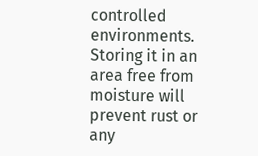controlled environments. Storing it in an area free from moisture will prevent rust or any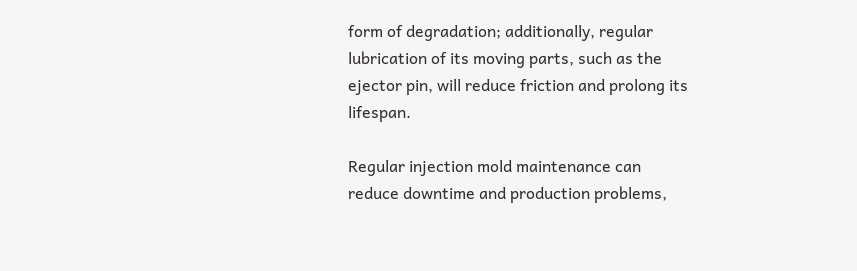form of degradation; additionally, regular lubrication of its moving parts, such as the ejector pin, will reduce friction and prolong its lifespan.

Regular injection mold maintenance can reduce downtime and production problems,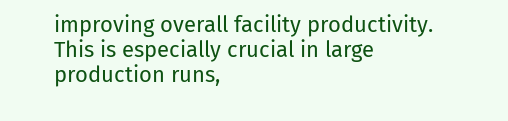improving overall facility productivity. This is especially crucial in large production runs,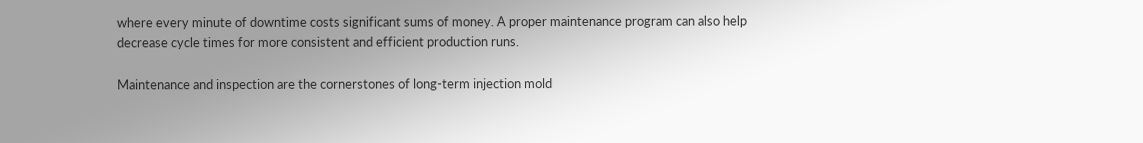where every minute of downtime costs significant sums of money. A proper maintenance program can also help decrease cycle times for more consistent and efficient production runs.

Maintenance and inspection are the cornerstones of long-term injection mold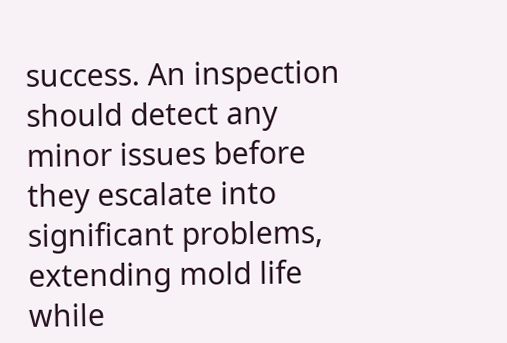success. An inspection should detect any minor issues before they escalate into significant problems, extending mold life while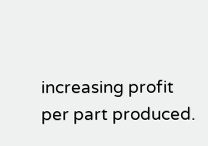increasing profit per part produced.